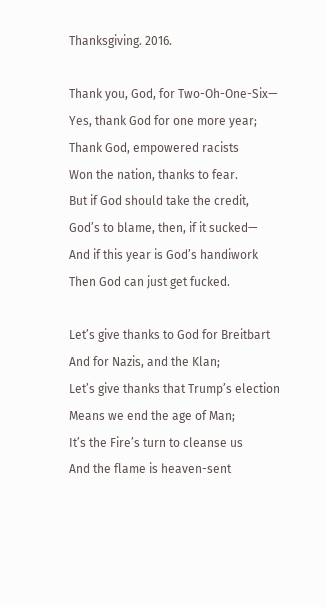Thanksgiving. 2016.

Thank you, God, for Two-Oh-One-Six—
Yes, thank God for one more year;
Thank God, empowered racists
Won the nation, thanks to fear.
But if God should take the credit,
God’s to blame, then, if it sucked—
And if this year is God’s handiwork
Then God can just get fucked.

Let’s give thanks to God for Breitbart
And for Nazis, and the Klan;
Let’s give thanks that Trump’s election
Means we end the age of Man;
It’s the Fire’s turn to cleanse us
And the flame is heaven-sent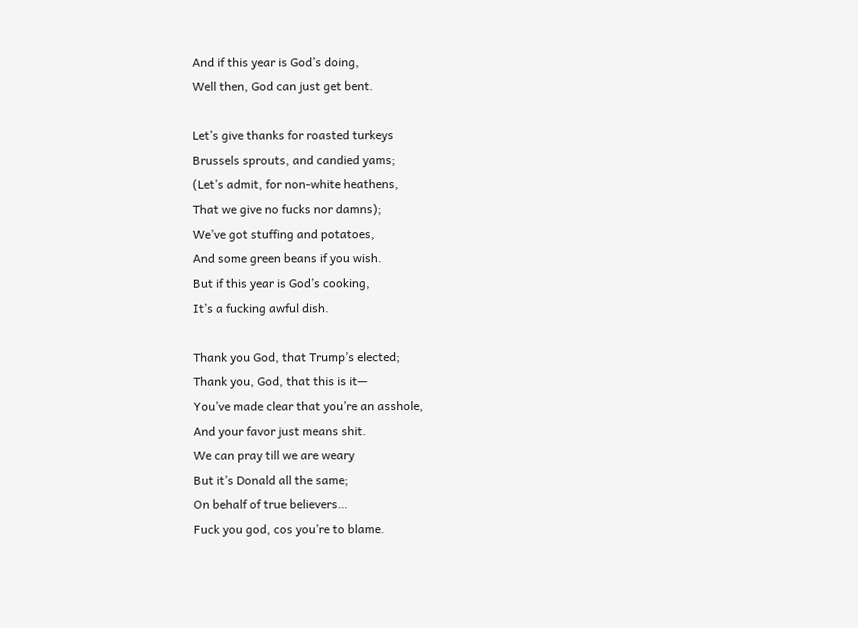And if this year is God’s doing,
Well then, God can just get bent.

Let’s give thanks for roasted turkeys
Brussels sprouts, and candied yams;
(Let’s admit, for non-white heathens,
That we give no fucks nor damns);
We’ve got stuffing and potatoes,
And some green beans if you wish.
But if this year is God’s cooking,
It’s a fucking awful dish.

Thank you God, that Trump’s elected;
Thank you, God, that this is it—
You’ve made clear that you’re an asshole,
And your favor just means shit.
We can pray till we are weary
But it’s Donald all the same;
On behalf of true believers…
Fuck you god, cos you’re to blame.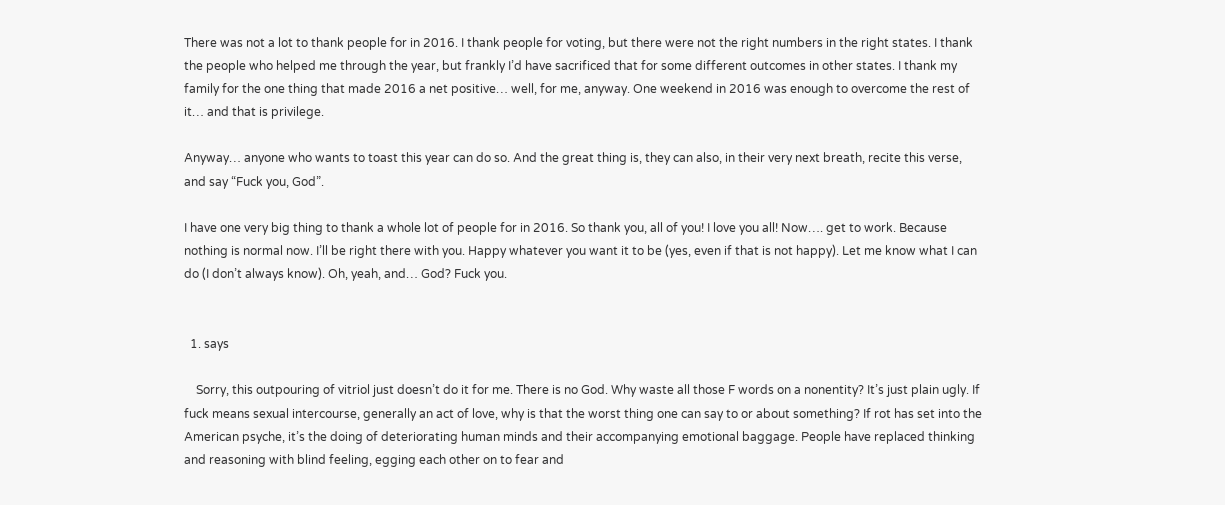There was not a lot to thank people for in 2016. I thank people for voting, but there were not the right numbers in the right states. I thank the people who helped me through the year, but frankly I’d have sacrificed that for some different outcomes in other states. I thank my family for the one thing that made 2016 a net positive… well, for me, anyway. One weekend in 2016 was enough to overcome the rest of it… and that is privilege.

Anyway… anyone who wants to toast this year can do so. And the great thing is, they can also, in their very next breath, recite this verse, and say “Fuck you, God”.

I have one very big thing to thank a whole lot of people for in 2016. So thank you, all of you! I love you all! Now…. get to work. Because nothing is normal now. I’ll be right there with you. Happy whatever you want it to be (yes, even if that is not happy). Let me know what I can do (I don’t always know). Oh, yeah, and… God? Fuck you.


  1. says

    Sorry, this outpouring of vitriol just doesn’t do it for me. There is no God. Why waste all those F words on a nonentity? It’s just plain ugly. If fuck means sexual intercourse, generally an act of love, why is that the worst thing one can say to or about something? If rot has set into the American psyche, it’s the doing of deteriorating human minds and their accompanying emotional baggage. People have replaced thinking and reasoning with blind feeling, egging each other on to fear and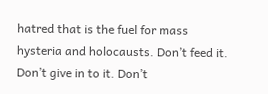hatred that is the fuel for mass hysteria and holocausts. Don’t feed it. Don’t give in to it. Don’t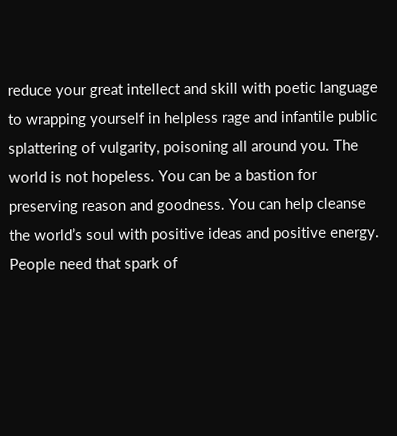reduce your great intellect and skill with poetic language to wrapping yourself in helpless rage and infantile public splattering of vulgarity, poisoning all around you. The world is not hopeless. You can be a bastion for preserving reason and goodness. You can help cleanse the world’s soul with positive ideas and positive energy. People need that spark of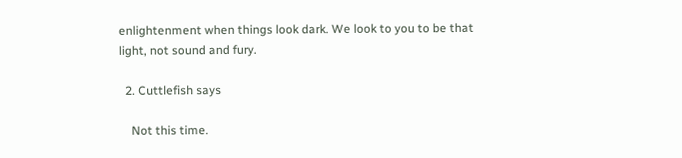enlightenment when things look dark. We look to you to be that light, not sound and fury.

  2. Cuttlefish says

    Not this time.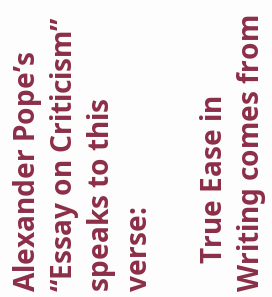Alexander Pope’s “Essay on Criticism” speaks to this verse:

    True Ease in Writing comes from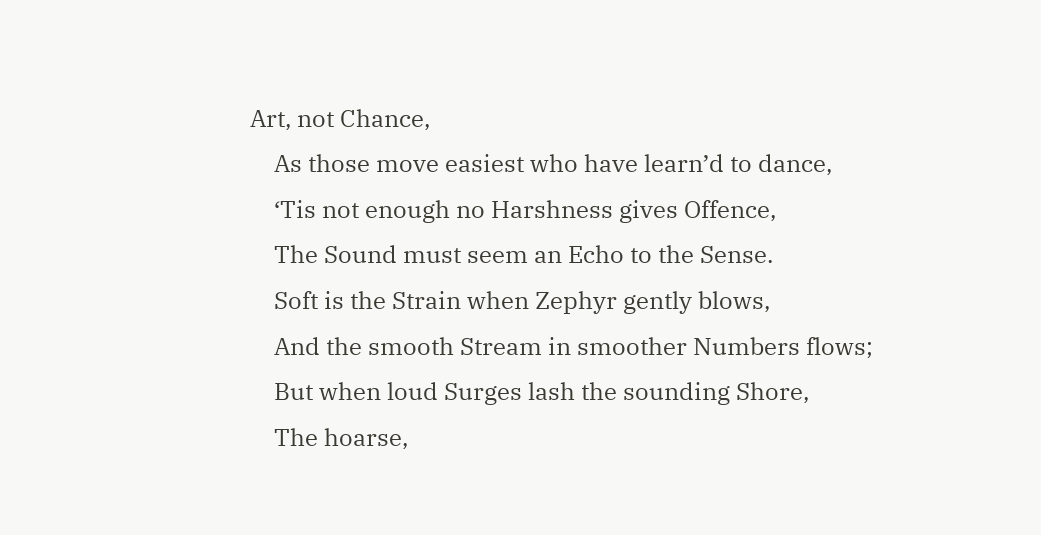Art, not Chance,
    As those move easiest who have learn’d to dance,
    ‘Tis not enough no Harshness gives Offence,
    The Sound must seem an Echo to the Sense.
    Soft is the Strain when Zephyr gently blows,
    And the smooth Stream in smoother Numbers flows;
    But when loud Surges lash the sounding Shore,
    The hoarse,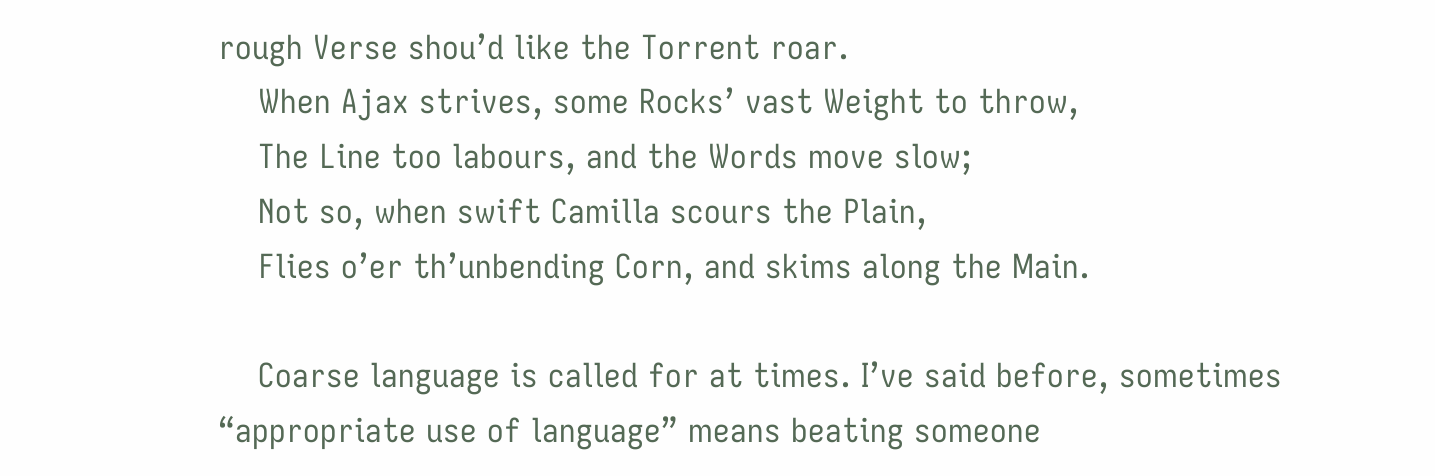rough Verse shou’d like the Torrent roar.
    When Ajax strives, some Rocks’ vast Weight to throw,
    The Line too labours, and the Words move slow;
    Not so, when swift Camilla scours the Plain,
    Flies o’er th’unbending Corn, and skims along the Main.

    Coarse language is called for at times. I’ve said before, sometimes “appropriate use of language” means beating someone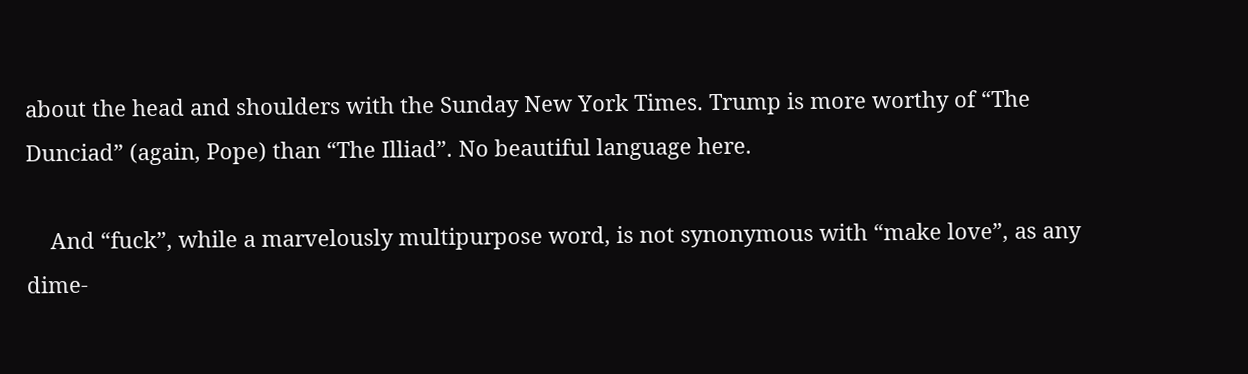about the head and shoulders with the Sunday New York Times. Trump is more worthy of “The Dunciad” (again, Pope) than “The Illiad”. No beautiful language here.

    And “fuck”, while a marvelously multipurpose word, is not synonymous with “make love”, as any dime-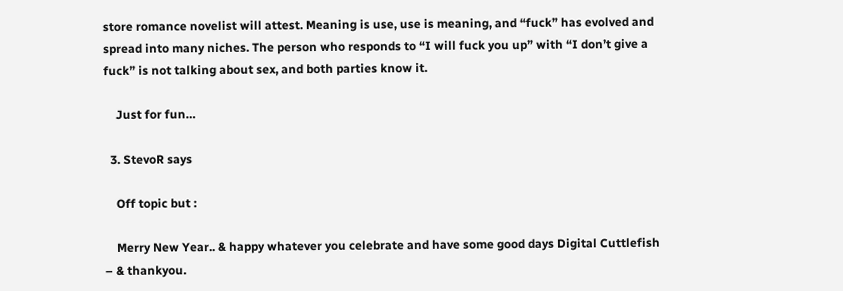store romance novelist will attest. Meaning is use, use is meaning, and “fuck” has evolved and spread into many niches. The person who responds to “I will fuck you up” with “I don’t give a fuck” is not talking about sex, and both parties know it.

    Just for fun…

  3. StevoR says

    Off topic but :

    Merry New Year.. & happy whatever you celebrate and have some good days Digital Cuttlefish – & thankyou.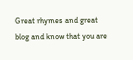Great rhymes and great blog and know that you are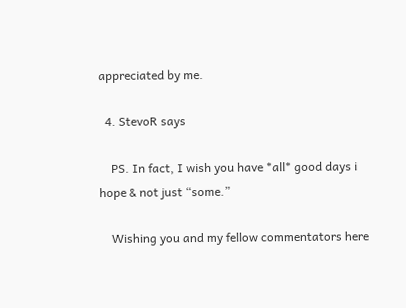appreciated by me.

  4. StevoR says

    PS. In fact, I wish you have *all* good days i hope & not just “some.”

    Wishing you and my fellow commentators here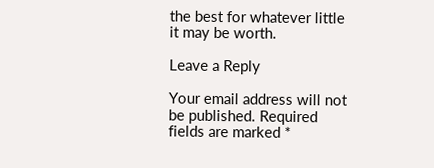the best for whatever little it may be worth.

Leave a Reply

Your email address will not be published. Required fields are marked *